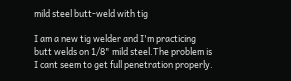mild steel butt-weld with tig

I am a new tig welder and I'm practicing butt welds on 1/8" mild steel.The problem is I cant seem to get full penetration properly.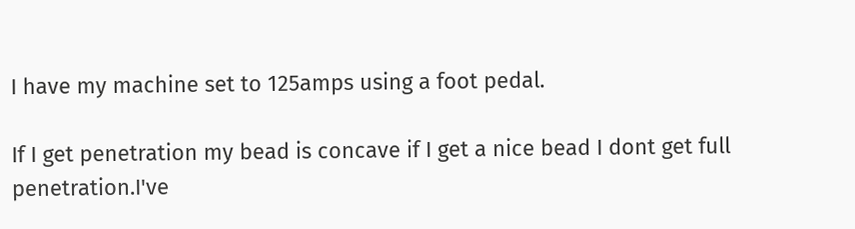I have my machine set to 125amps using a foot pedal.

If I get penetration my bead is concave if I get a nice bead I dont get full penetration.I've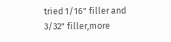tried 1/16" filler and 3/32" filler,more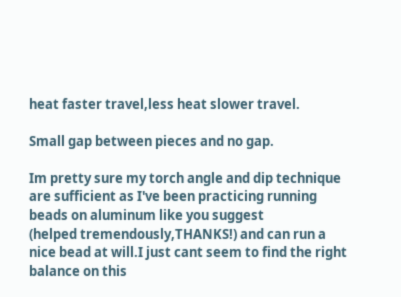heat faster travel,less heat slower travel.

Small gap between pieces and no gap.

Im pretty sure my torch angle and dip technique are sufficient as I've been practicing running beads on aluminum like you suggest
(helped tremendously,THANKS!) and can run a nice bead at will.I just cant seem to find the right balance on this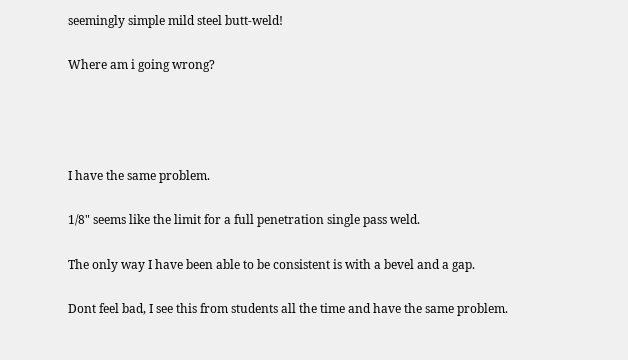seemingly simple mild steel butt-weld!

Where am i going wrong?




I have the same problem.

1/8" seems like the limit for a full penetration single pass weld.

The only way I have been able to be consistent is with a bevel and a gap.

Dont feel bad, I see this from students all the time and have the same problem.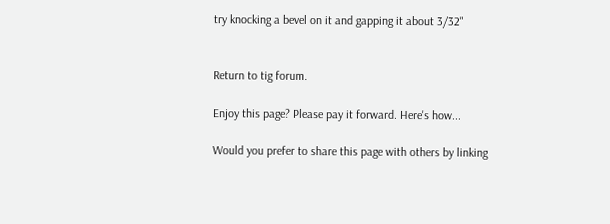try knocking a bevel on it and gapping it about 3/32"


Return to tig forum.

Enjoy this page? Please pay it forward. Here's how...

Would you prefer to share this page with others by linking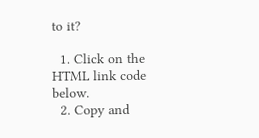to it?

  1. Click on the HTML link code below.
  2. Copy and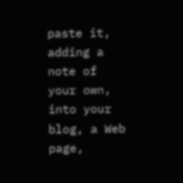paste it, adding a note of your own, into your blog, a Web page,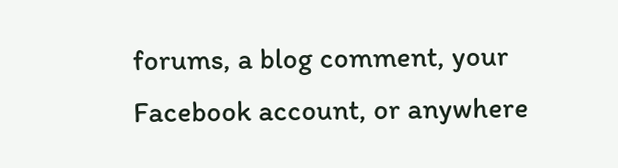forums, a blog comment, your Facebook account, or anywhere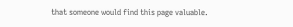that someone would find this page valuable.